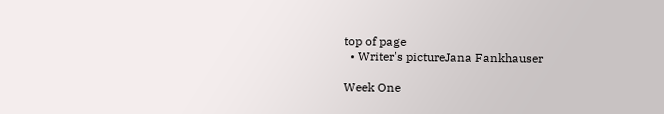top of page
  • Writer's pictureJana Fankhauser

Week One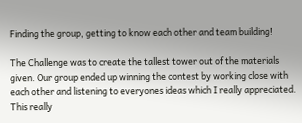Finding the group, getting to know each other and team building!

The Challenge was to create the tallest tower out of the materials given. Our group ended up winning the contest by working close with each other and listening to everyones ideas which I really appreciated. This really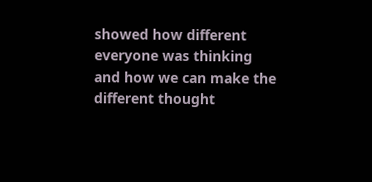showed how different everyone was thinking and how we can make the different thought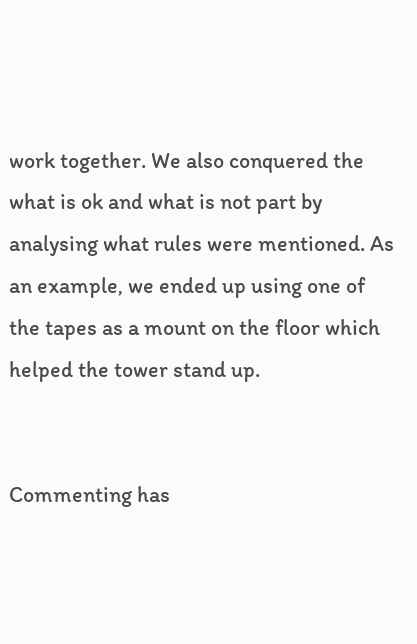work together. We also conquered the what is ok and what is not part by analysing what rules were mentioned. As an example, we ended up using one of the tapes as a mount on the floor which helped the tower stand up.


Commenting has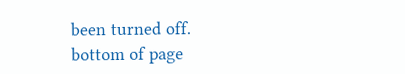been turned off.
bottom of page